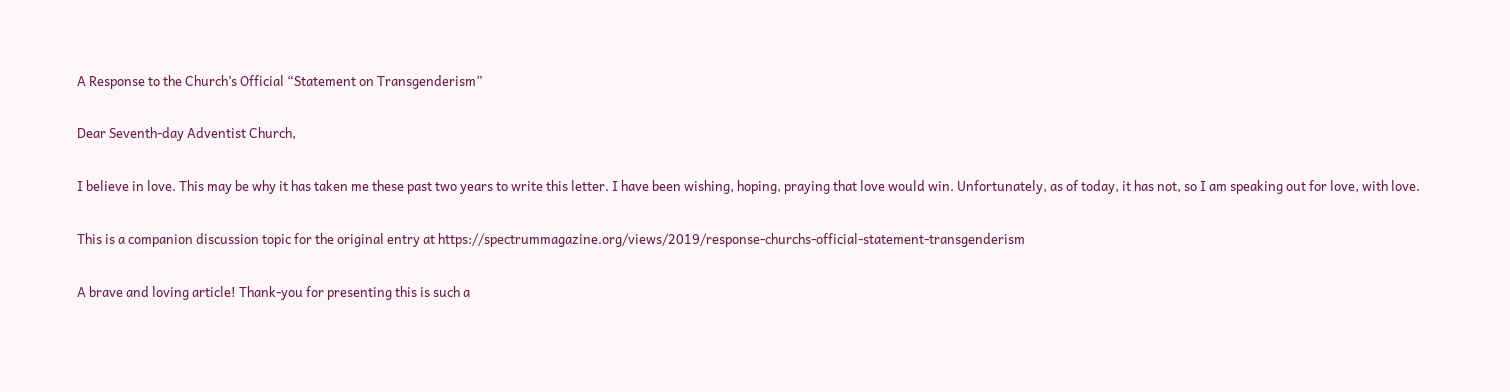A Response to the Church’s Official “Statement on Transgenderism”

Dear Seventh-day Adventist Church,

I believe in love. This may be why it has taken me these past two years to write this letter. I have been wishing, hoping, praying that love would win. Unfortunately, as of today, it has not, so I am speaking out for love, with love.

This is a companion discussion topic for the original entry at https://spectrummagazine.org/views/2019/response-churchs-official-statement-transgenderism

A brave and loving article! Thank-you for presenting this is such a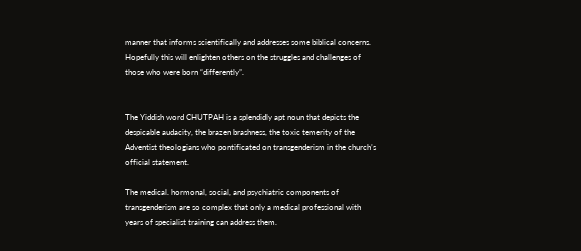manner that informs scientifically and addresses some biblical concerns. Hopefully this will enlighten others on the struggles and challenges of those who were born “differently”.


The Yiddish word CHUTPAH is a splendidly apt noun that depicts the despicable audacity, the brazen brashness, the toxic temerity of the Adventist theologians who pontificated on transgenderism in the church’s official statement.

The medical. hormonal, social, and psychiatric components of transgenderism are so complex that only a medical professional with years of specialist training can address them.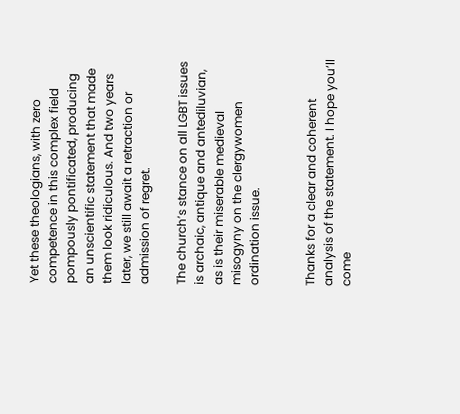Yet these theologians, with zero competence in this complex field pompously pontificated, producing an unscientific statement that made them look ridiculous. And two years later, we still await a retraction or admission of regret.

The church’s stance on all LGBT issues is archaic, antique and antediluvian, as is their miserable medieval misogyny on the clergywomen ordination issue.


Thanks for a clear and coherent analysis of the statement. I hope you’ll come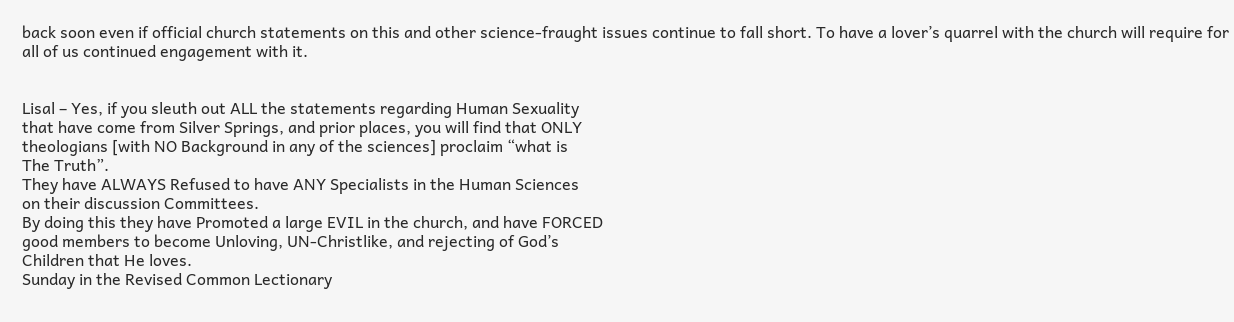back soon even if official church statements on this and other science-fraught issues continue to fall short. To have a lover’s quarrel with the church will require for all of us continued engagement with it.


Lisal – Yes, if you sleuth out ALL the statements regarding Human Sexuality
that have come from Silver Springs, and prior places, you will find that ONLY
theologians [with NO Background in any of the sciences] proclaim “what is
The Truth”.
They have ALWAYS Refused to have ANY Specialists in the Human Sciences
on their discussion Committees.
By doing this they have Promoted a large EVIL in the church, and have FORCED
good members to become Unloving, UN-Christlike, and rejecting of God’s
Children that He loves.
Sunday in the Revised Common Lectionary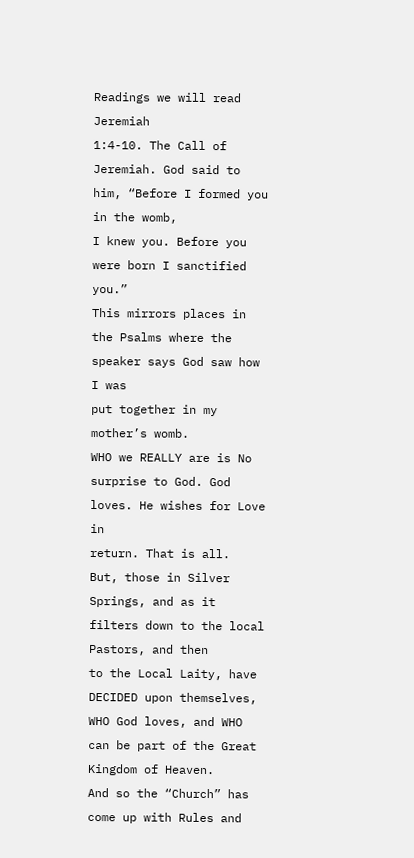Readings we will read Jeremiah
1:4-10. The Call of Jeremiah. God said to him, “Before I formed you in the womb,
I knew you. Before you were born I sanctified you.”
This mirrors places in the Psalms where the speaker says God saw how I was
put together in my mother’s womb.
WHO we REALLY are is No surprise to God. God loves. He wishes for Love in
return. That is all.
But, those in Silver Springs, and as it filters down to the local Pastors, and then
to the Local Laity, have DECIDED upon themselves, WHO God loves, and WHO
can be part of the Great Kingdom of Heaven.
And so the “Church” has come up with Rules and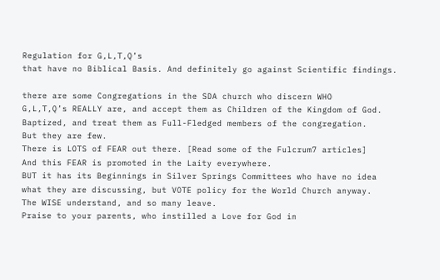Regulation for G,L,T,Q’s
that have no Biblical Basis. And definitely go against Scientific findings.

there are some Congregations in the SDA church who discern WHO
G,L,T,Q’s REALLY are, and accept them as Children of the Kingdom of God.
Baptized, and treat them as Full-Fledged members of the congregation.
But they are few.
There is LOTS of FEAR out there. [Read some of the Fulcrum7 articles]
And this FEAR is promoted in the Laity everywhere.
BUT it has its Beginnings in Silver Springs Committees who have no idea
what they are discussing, but VOTE policy for the World Church anyway.
The WISE understand, and so many leave.
Praise to your parents, who instilled a Love for God in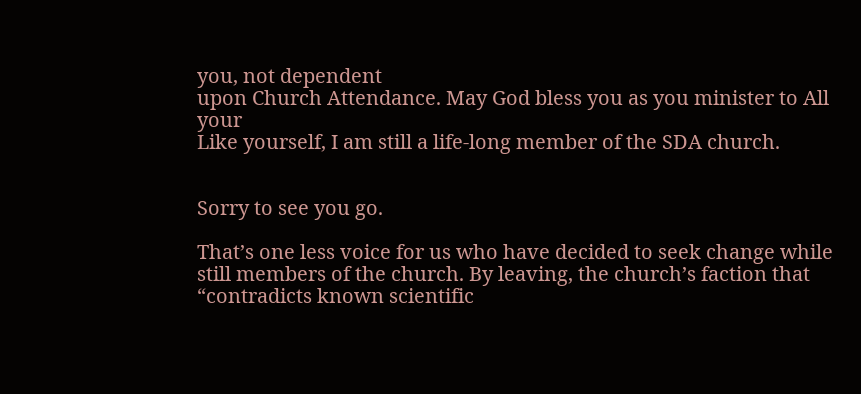you, not dependent
upon Church Attendance. May God bless you as you minister to All your
Like yourself, I am still a life-long member of the SDA church.


Sorry to see you go.

That’s one less voice for us who have decided to seek change while still members of the church. By leaving, the church’s faction that “contradicts known scientific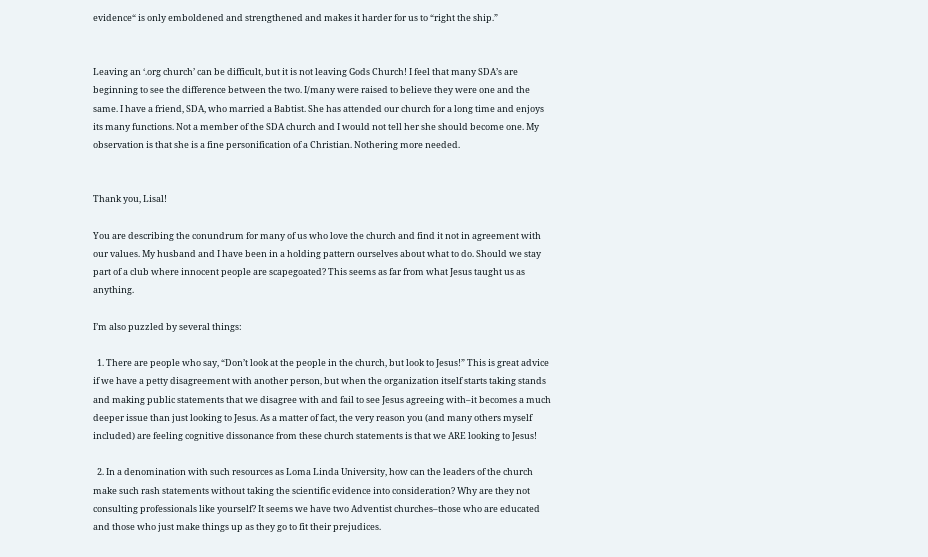evidence“ is only emboldened and strengthened and makes it harder for us to “right the ship.”


Leaving an ‘.org church’ can be difficult, but it is not leaving Gods Church! I feel that many SDA’s are beginning to see the difference between the two. I/many were raised to believe they were one and the same. I have a friend, SDA, who married a Babtist. She has attended our church for a long time and enjoys its many functions. Not a member of the SDA church and I would not tell her she should become one. My observation is that she is a fine personification of a Christian. Nothering more needed.


Thank you, Lisal!

You are describing the conundrum for many of us who love the church and find it not in agreement with our values. My husband and I have been in a holding pattern ourselves about what to do. Should we stay part of a club where innocent people are scapegoated? This seems as far from what Jesus taught us as anything.

I’m also puzzled by several things:

  1. There are people who say, “Don’t look at the people in the church, but look to Jesus!” This is great advice if we have a petty disagreement with another person, but when the organization itself starts taking stands and making public statements that we disagree with and fail to see Jesus agreeing with–it becomes a much deeper issue than just looking to Jesus. As a matter of fact, the very reason you (and many others myself included) are feeling cognitive dissonance from these church statements is that we ARE looking to Jesus!

  2. In a denomination with such resources as Loma Linda University, how can the leaders of the church make such rash statements without taking the scientific evidence into consideration? Why are they not consulting professionals like yourself? It seems we have two Adventist churches–those who are educated and those who just make things up as they go to fit their prejudices.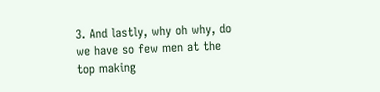3. And lastly, why oh why, do we have so few men at the top making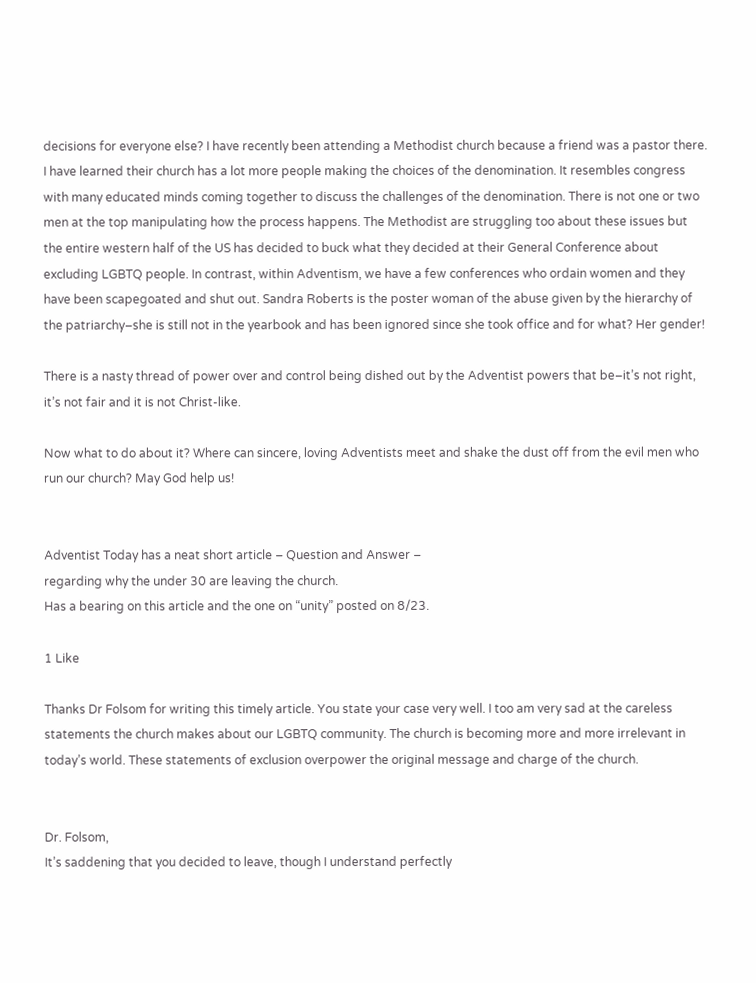decisions for everyone else? I have recently been attending a Methodist church because a friend was a pastor there. I have learned their church has a lot more people making the choices of the denomination. It resembles congress with many educated minds coming together to discuss the challenges of the denomination. There is not one or two men at the top manipulating how the process happens. The Methodist are struggling too about these issues but the entire western half of the US has decided to buck what they decided at their General Conference about excluding LGBTQ people. In contrast, within Adventism, we have a few conferences who ordain women and they have been scapegoated and shut out. Sandra Roberts is the poster woman of the abuse given by the hierarchy of the patriarchy–she is still not in the yearbook and has been ignored since she took office and for what? Her gender!

There is a nasty thread of power over and control being dished out by the Adventist powers that be–it’s not right, it’s not fair and it is not Christ-like.

Now what to do about it? Where can sincere, loving Adventists meet and shake the dust off from the evil men who run our church? May God help us!


Adventist Today has a neat short article – Question and Answer –
regarding why the under 30 are leaving the church.
Has a bearing on this article and the one on “unity” posted on 8/23.

1 Like

Thanks Dr Folsom for writing this timely article. You state your case very well. I too am very sad at the careless statements the church makes about our LGBTQ community. The church is becoming more and more irrelevant in today’s world. These statements of exclusion overpower the original message and charge of the church.


Dr. Folsom,
It’s saddening that you decided to leave, though I understand perfectly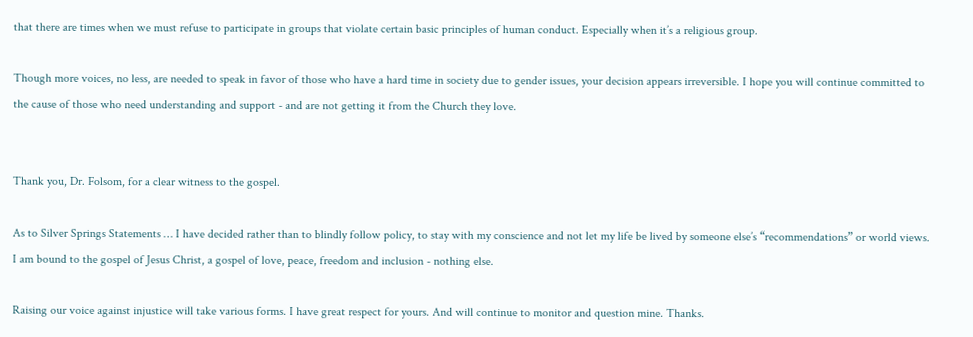that there are times when we must refuse to participate in groups that violate certain basic principles of human conduct. Especially when it’s a religious group.

Though more voices, no less, are needed to speak in favor of those who have a hard time in society due to gender issues, your decision appears irreversible. I hope you will continue committed to the cause of those who need understanding and support - and are not getting it from the Church they love.


Thank you, Dr. Folsom, for a clear witness to the gospel.

As to Silver Springs Statements … I have decided rather than to blindly follow policy, to stay with my conscience and not let my life be lived by someone else’s “recommendations” or world views. I am bound to the gospel of Jesus Christ, a gospel of love, peace, freedom and inclusion - nothing else.

Raising our voice against injustice will take various forms. I have great respect for yours. And will continue to monitor and question mine. Thanks.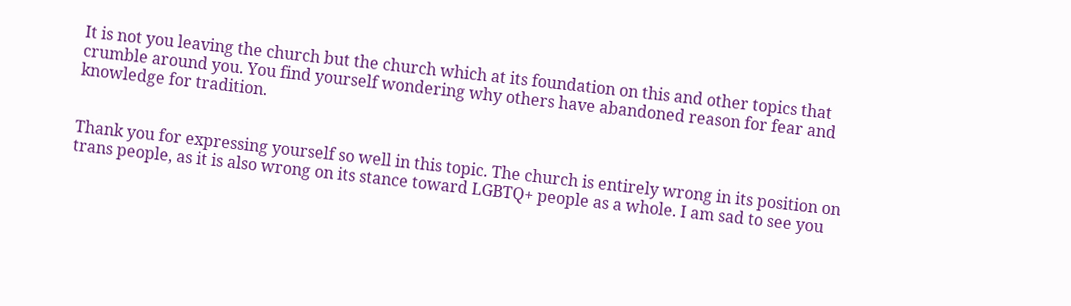It is not you leaving the church but the church which at its foundation on this and other topics that crumble around you. You find yourself wondering why others have abandoned reason for fear and knowledge for tradition.


Thank you for expressing yourself so well in this topic. The church is entirely wrong in its position on trans people, as it is also wrong on its stance toward LGBTQ+ people as a whole. I am sad to see you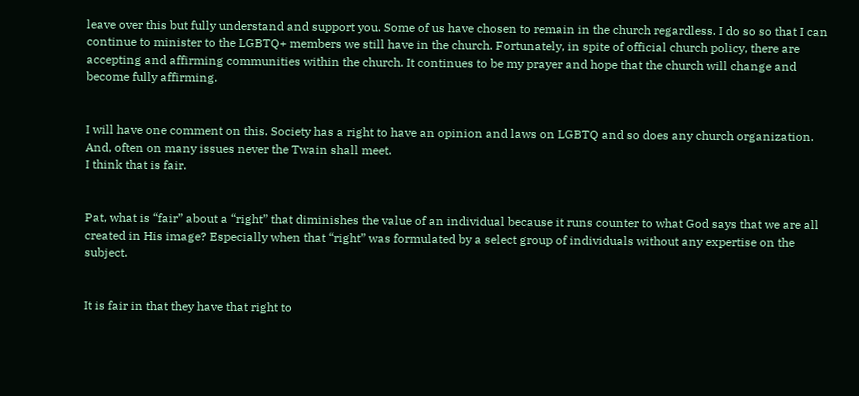leave over this but fully understand and support you. Some of us have chosen to remain in the church regardless. I do so so that I can continue to minister to the LGBTQ+ members we still have in the church. Fortunately, in spite of official church policy, there are accepting and affirming communities within the church. It continues to be my prayer and hope that the church will change and become fully affirming.


I will have one comment on this. Society has a right to have an opinion and laws on LGBTQ and so does any church organization. And, often on many issues never the Twain shall meet.
I think that is fair.


Pat, what is “fair” about a “right” that diminishes the value of an individual because it runs counter to what God says that we are all created in His image? Especially when that “right” was formulated by a select group of individuals without any expertise on the subject.


It is fair in that they have that right to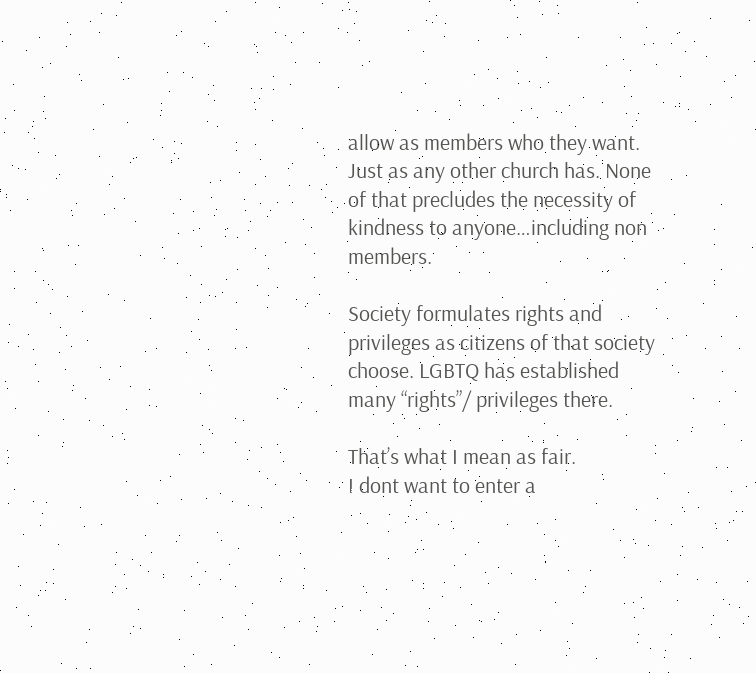allow as members who they want. Just as any other church has. None of that precludes the necessity of kindness to anyone…including non members.

Society formulates rights and privileges as citizens of that society choose. LGBTQ has established many “rights”/ privileges there.

That’s what I mean as fair.
I dont want to enter a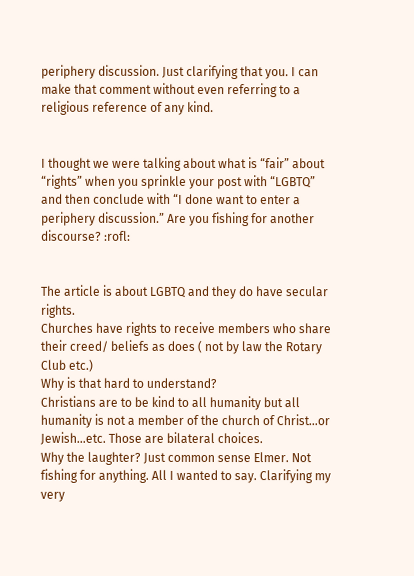periphery discussion. Just clarifying that you. I can make that comment without even referring to a religious reference of any kind.


I thought we were talking about what is “fair” about “rights” when you sprinkle your post with “LGBTQ” and then conclude with “I done want to enter a periphery discussion.” Are you fishing for another discourse? :rofl:


The article is about LGBTQ and they do have secular rights.
Churches have rights to receive members who share their creed/ beliefs as does ( not by law the Rotary Club etc.)
Why is that hard to understand?
Christians are to be kind to all humanity but all humanity is not a member of the church of Christ…or Jewish…etc. Those are bilateral choices.
Why the laughter? Just common sense Elmer. Not fishing for anything. All I wanted to say. Clarifying my very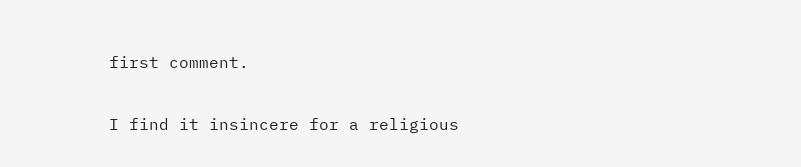first comment.


I find it insincere for a religious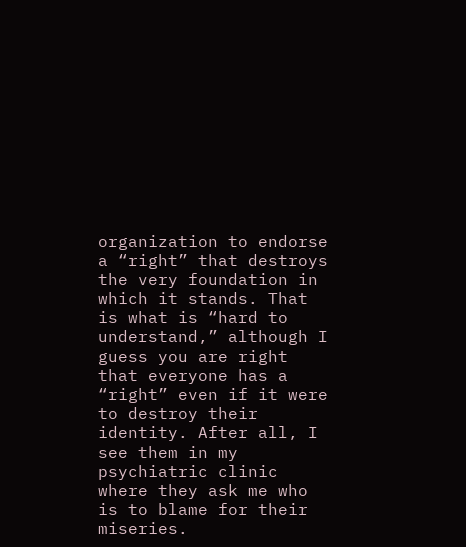organization to endorse a “right” that destroys the very foundation in which it stands. That is what is “hard to understand,” although I guess you are right that everyone has a “right” even if it were to destroy their identity. After all, I see them in my psychiatric clinic where they ask me who is to blame for their miseries.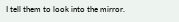I tell them to look into the mirror.